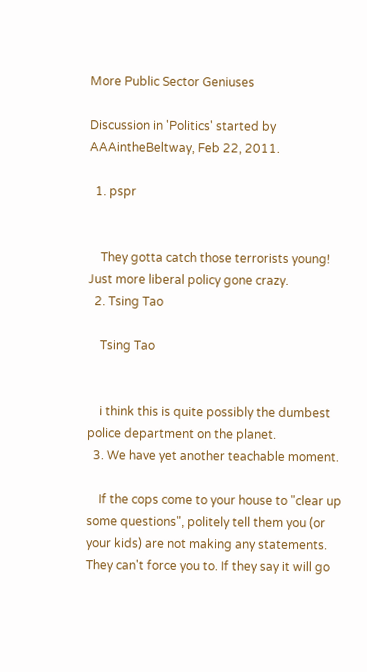More Public Sector Geniuses

Discussion in 'Politics' started by AAAintheBeltway, Feb 22, 2011.

  1. pspr


    They gotta catch those terrorists young! Just more liberal policy gone crazy.
  2. Tsing Tao

    Tsing Tao


    i think this is quite possibly the dumbest police department on the planet.
  3. We have yet another teachable moment.

    If the cops come to your house to "clear up some questions", politely tell them you (or your kids) are not making any statements. They can't force you to. If they say it will go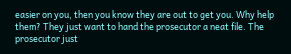easier on you, then you know they are out to get you. Why help them? They just want to hand the prosecutor a neat file. The prosecutor just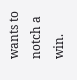wants to notch a win.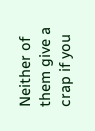Neither of them give a crap if you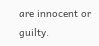are innocent or guilty.